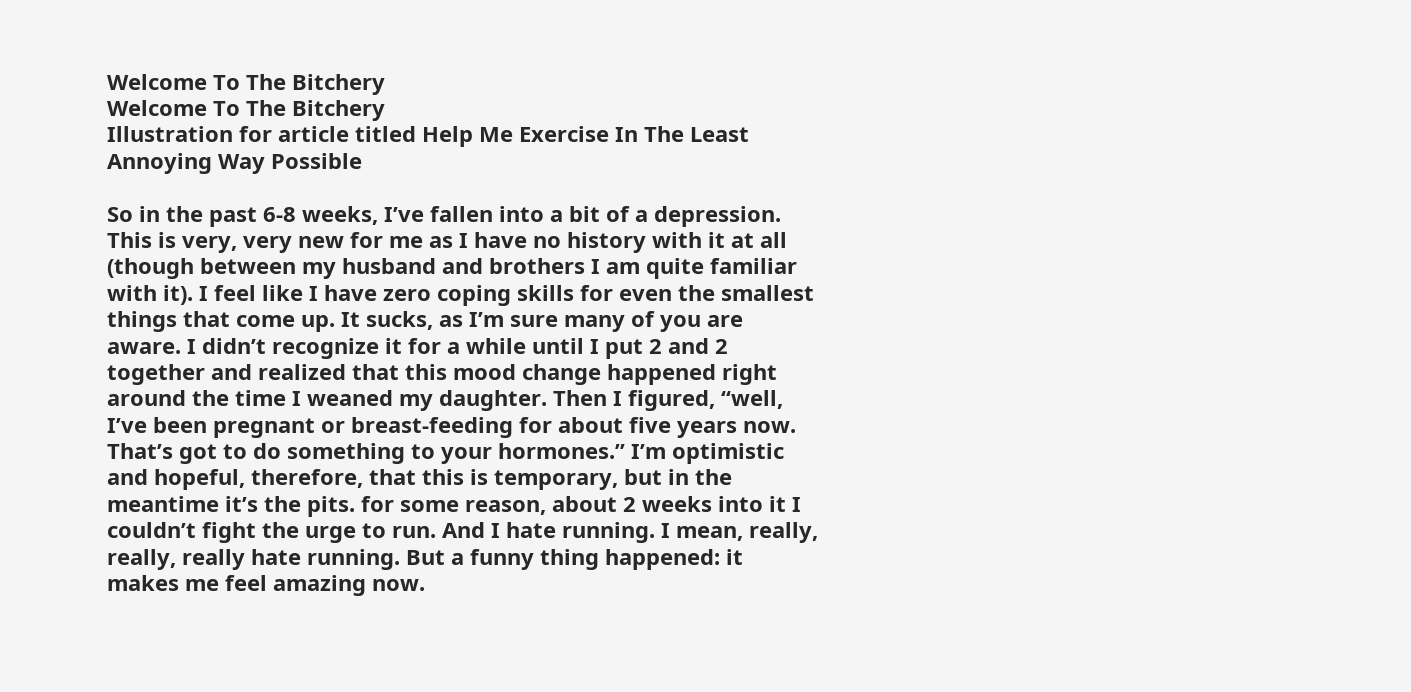Welcome To The Bitchery
Welcome To The Bitchery
Illustration for article titled Help Me Exercise In The Least Annoying Way Possible

So in the past 6-8 weeks, I’ve fallen into a bit of a depression. This is very, very new for me as I have no history with it at all (though between my husband and brothers I am quite familiar with it). I feel like I have zero coping skills for even the smallest things that come up. It sucks, as I’m sure many of you are aware. I didn’t recognize it for a while until I put 2 and 2 together and realized that this mood change happened right around the time I weaned my daughter. Then I figured, “well, I’ve been pregnant or breast-feeding for about five years now. That’s got to do something to your hormones.” I’m optimistic and hopeful, therefore, that this is temporary, but in the meantime it’s the pits. for some reason, about 2 weeks into it I couldn’t fight the urge to run. And I hate running. I mean, really, really, really hate running. But a funny thing happened: it makes me feel amazing now.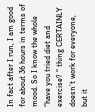In fact after I run, I am good for about 36 hours in terms of mood. So I know the whole “have you tried diet and exercise? “ thing CERTAINLY doesn’t work for everyone, but it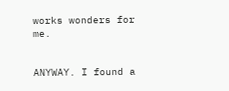works wonders for me.


ANYWAY. I found a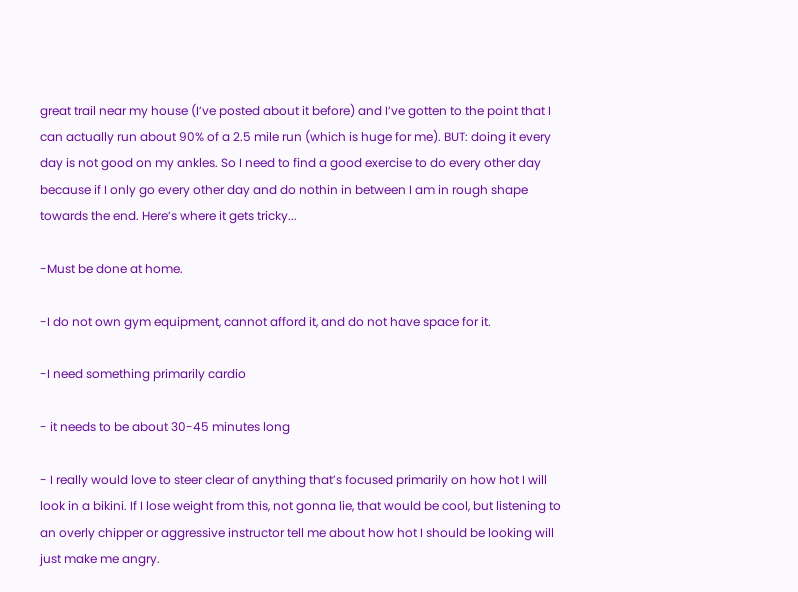great trail near my house (I’ve posted about it before) and I’ve gotten to the point that I can actually run about 90% of a 2.5 mile run (which is huge for me). BUT: doing it every day is not good on my ankles. So I need to find a good exercise to do every other day because if I only go every other day and do nothin in between I am in rough shape towards the end. Here’s where it gets tricky...

-Must be done at home.

-I do not own gym equipment, cannot afford it, and do not have space for it.

-I need something primarily cardio

- it needs to be about 30-45 minutes long

- I really would love to steer clear of anything that’s focused primarily on how hot I will look in a bikini. If I lose weight from this, not gonna lie, that would be cool, but listening to an overly chipper or aggressive instructor tell me about how hot I should be looking will just make me angry.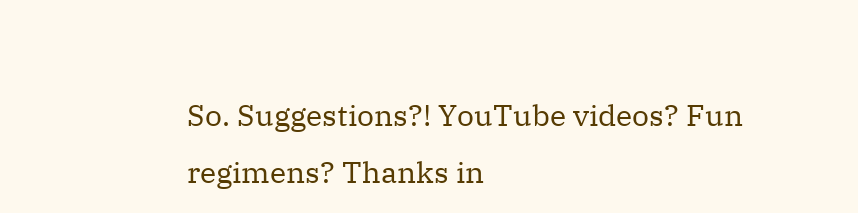So. Suggestions?! YouTube videos? Fun regimens? Thanks in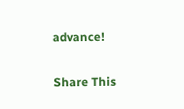advance!

Share This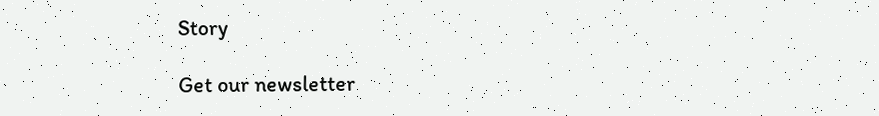Story

Get our newsletter